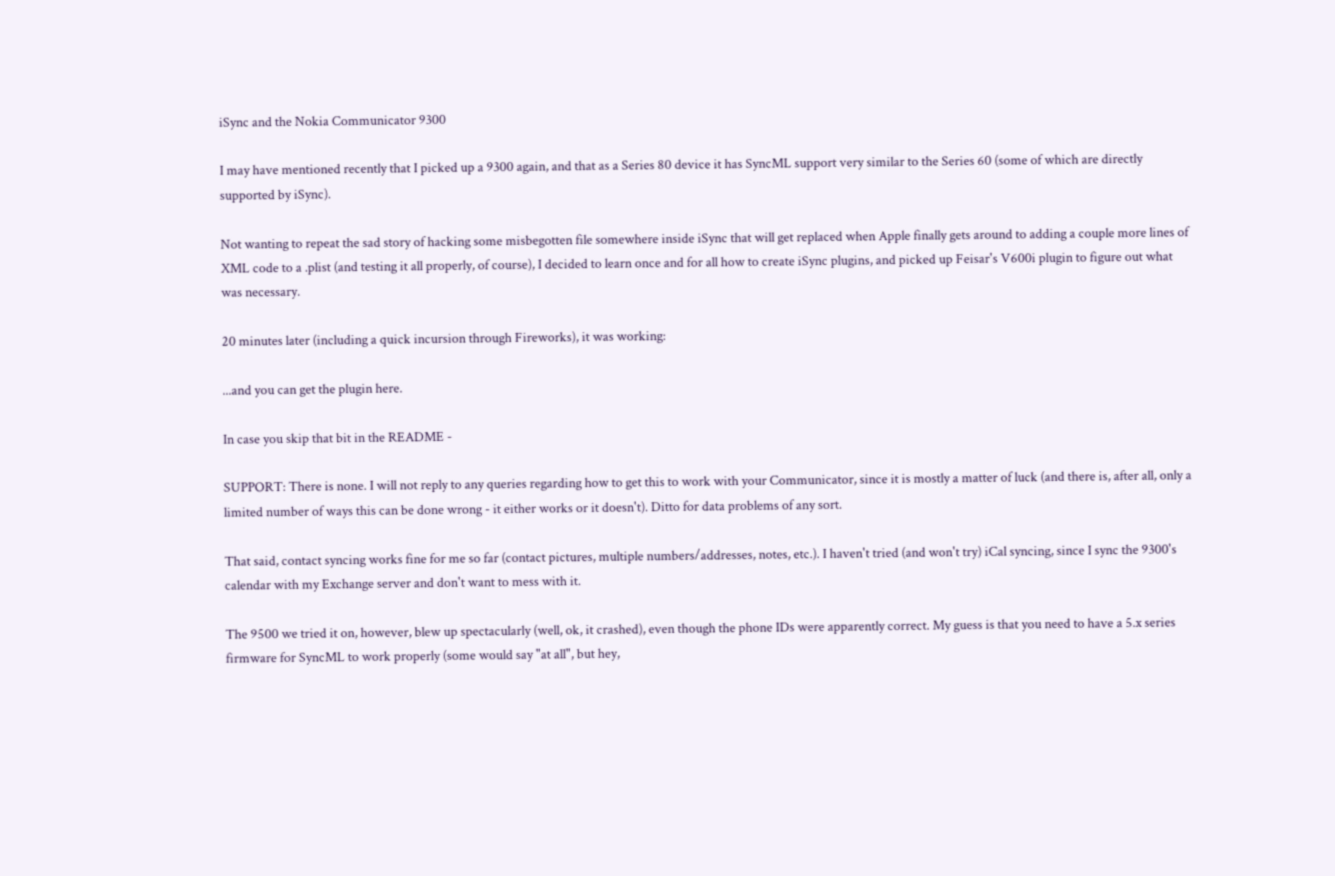iSync and the Nokia Communicator 9300

I may have mentioned recently that I picked up a 9300 again, and that as a Series 80 device it has SyncML support very similar to the Series 60 (some of which are directly supported by iSync).

Not wanting to repeat the sad story of hacking some misbegotten file somewhere inside iSync that will get replaced when Apple finally gets around to adding a couple more lines of XML code to a .plist (and testing it all properly, of course), I decided to learn once and for all how to create iSync plugins, and picked up Feisar's V600i plugin to figure out what was necessary.

20 minutes later (including a quick incursion through Fireworks), it was working:

...and you can get the plugin here.

In case you skip that bit in the README -

SUPPORT: There is none. I will not reply to any queries regarding how to get this to work with your Communicator, since it is mostly a matter of luck (and there is, after all, only a limited number of ways this can be done wrong - it either works or it doesn't). Ditto for data problems of any sort.

That said, contact syncing works fine for me so far (contact pictures, multiple numbers/addresses, notes, etc.). I haven't tried (and won't try) iCal syncing, since I sync the 9300's calendar with my Exchange server and don't want to mess with it.

The 9500 we tried it on, however, blew up spectacularly (well, ok, it crashed), even though the phone IDs were apparently correct. My guess is that you need to have a 5.x series firmware for SyncML to work properly (some would say "at all", but hey,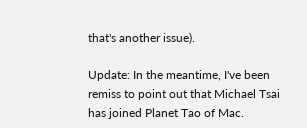that's another issue).

Update: In the meantime, I've been remiss to point out that Michael Tsai has joined Planet Tao of Mac.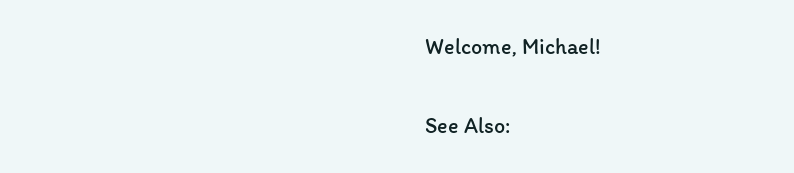Welcome, Michael!

See Also: